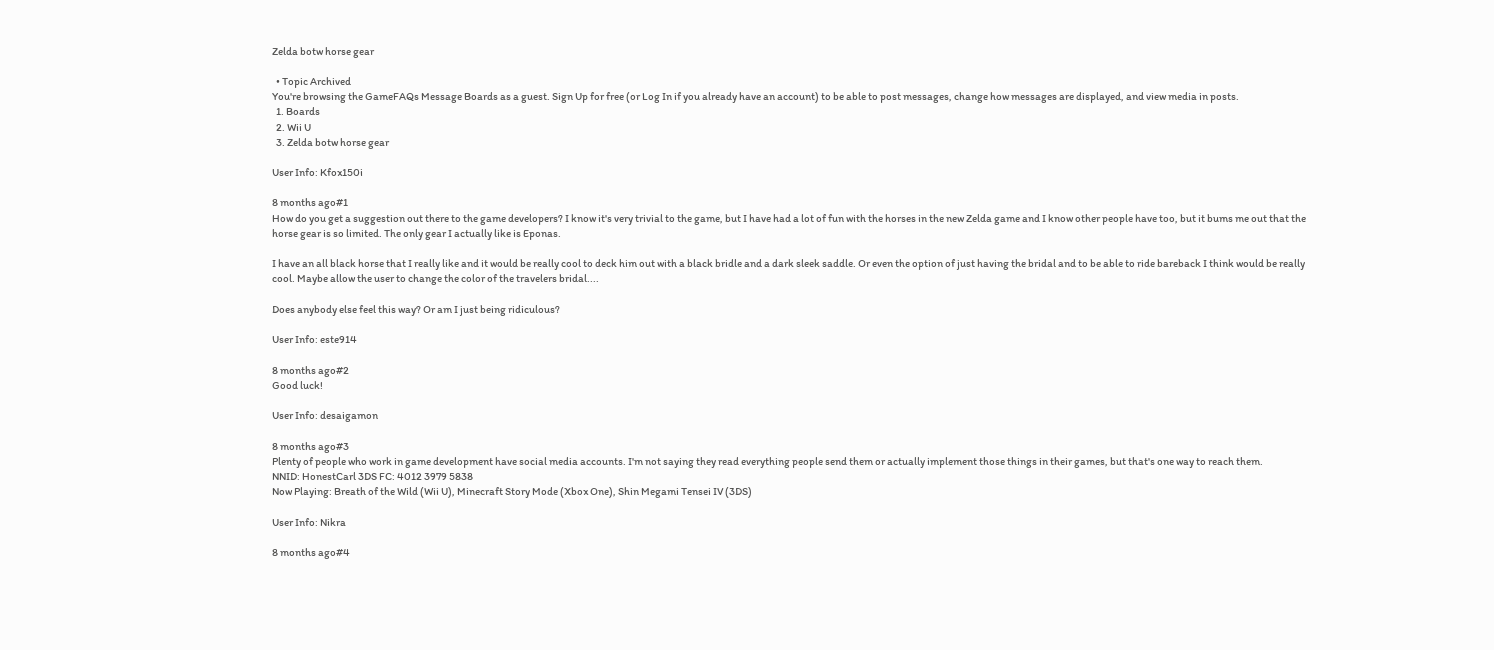Zelda botw horse gear

  • Topic Archived
You're browsing the GameFAQs Message Boards as a guest. Sign Up for free (or Log In if you already have an account) to be able to post messages, change how messages are displayed, and view media in posts.
  1. Boards
  2. Wii U
  3. Zelda botw horse gear

User Info: Kfox150i

8 months ago#1
How do you get a suggestion out there to the game developers? I know it's very trivial to the game, but I have had a lot of fun with the horses in the new Zelda game and I know other people have too, but it bums me out that the horse gear is so limited. The only gear I actually like is Eponas.

I have an all black horse that I really like and it would be really cool to deck him out with a black bridle and a dark sleek saddle. Or even the option of just having the bridal and to be able to ride bareback I think would be really cool. Maybe allow the user to change the color of the travelers bridal....

Does anybody else feel this way? Or am I just being ridiculous?

User Info: este914

8 months ago#2
Good luck!

User Info: desaigamon

8 months ago#3
Plenty of people who work in game development have social media accounts. I'm not saying they read everything people send them or actually implement those things in their games, but that's one way to reach them.
NNID: HonestCarl 3DS FC: 4012 3979 5838
Now Playing: Breath of the Wild (Wii U), Minecraft Story Mode (Xbox One), Shin Megami Tensei IV (3DS)

User Info: Nikra

8 months ago#4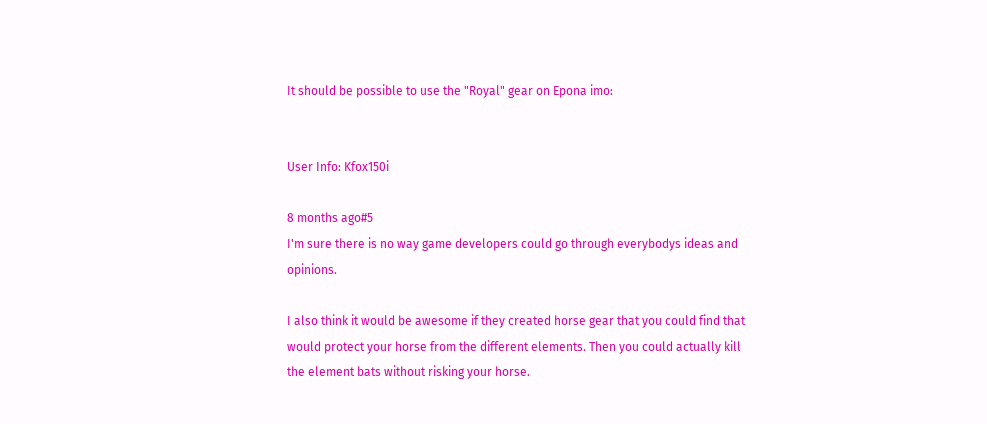It should be possible to use the "Royal" gear on Epona imo:


User Info: Kfox150i

8 months ago#5
I'm sure there is no way game developers could go through everybodys ideas and opinions.

I also think it would be awesome if they created horse gear that you could find that would protect your horse from the different elements. Then you could actually kill the element bats without risking your horse.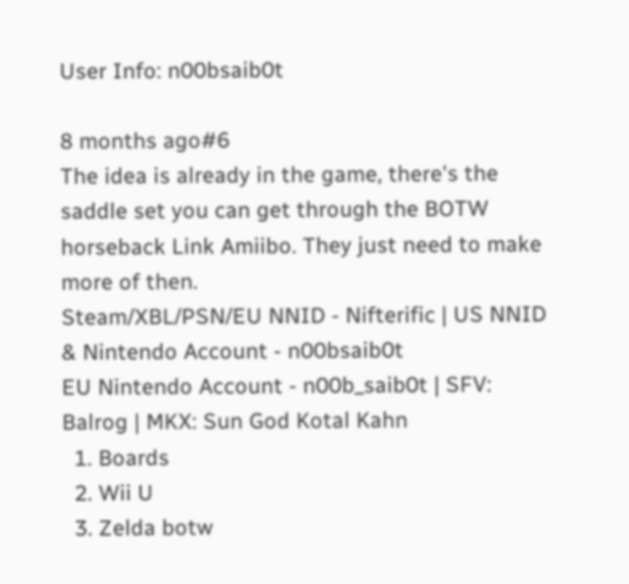User Info: n00bsaib0t

8 months ago#6
The idea is already in the game, there's the saddle set you can get through the BOTW horseback Link Amiibo. They just need to make more of then.
Steam/XBL/PSN/EU NNID - Nifterific | US NNID & Nintendo Account - n00bsaib0t
EU Nintendo Account - n00b_saib0t | SFV: Balrog | MKX: Sun God Kotal Kahn
  1. Boards
  2. Wii U
  3. Zelda botw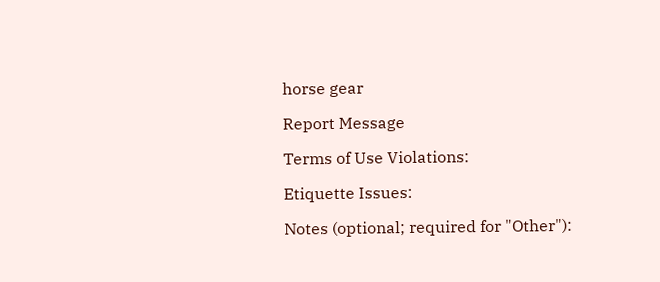horse gear

Report Message

Terms of Use Violations:

Etiquette Issues:

Notes (optional; required for "Other"):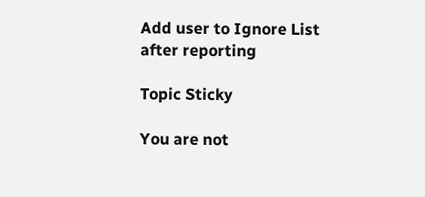Add user to Ignore List after reporting

Topic Sticky

You are not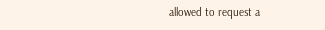allowed to request a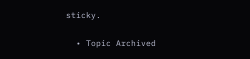sticky.

  • Topic Archived